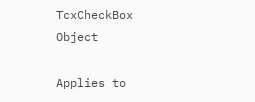TcxCheckBox Object

Applies to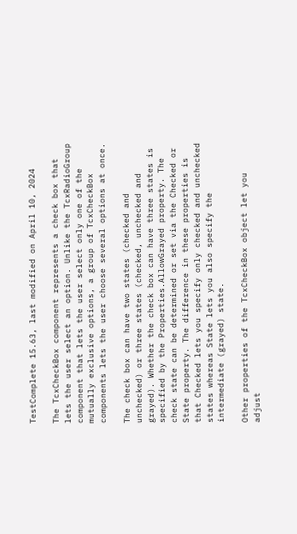TestComplete 15.63, last modified on April 10, 2024

The TcxCheckBox component represents a check box that lets the user select an option. Unlike the TcxRadioGroup component that lets the user select only one of the mutually exclusive options, a group of TcxCheckBox components lets the user choose several options at once.

The check box can have two states (checked and unchecked) or three states (checked, unchecked and grayed). Whether the check box can have three states is specified by the Properties.AllowGrayed property. The check state can be determined or set via the Checked or State property. The difference in these properties is that Checked lets you specify only checked and unchecked states whereas State lets you also specify the intermediate (grayed) state.

Other properties of the TcxCheckBox object let you adjust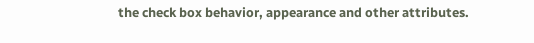the check box behavior, appearance and other attributes.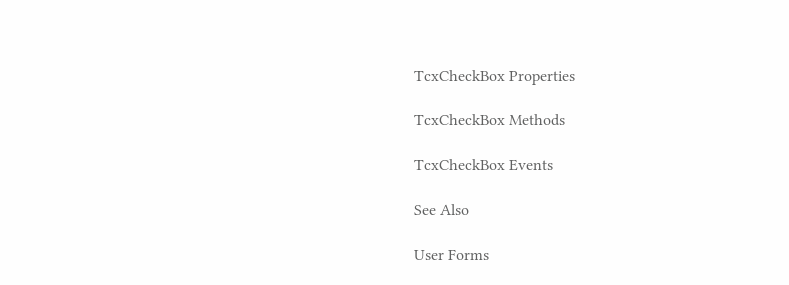TcxCheckBox Properties

TcxCheckBox Methods

TcxCheckBox Events

See Also

User Forms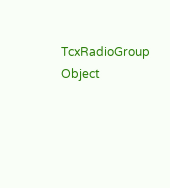TcxRadioGroup Object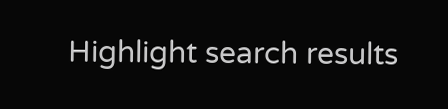Highlight search results